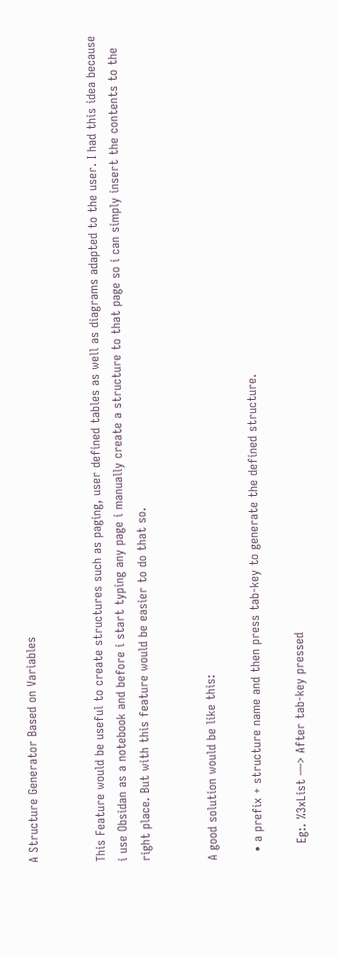A Structure Generator Based on Variables


This Feature would be useful to create structures such as paging, user defined tables as well as diagrams adapted to the user. I had this idea because i use Obsidan as a notebook and before i start typing any page i manually create a structure to that page so i can simply insert the contents to the right place. But with this feature would be easier to do that so.


A good solution would be like this:

  • a prefix + structure name and then press tab-key to generate the defined structure.

    Eg:. %3xList —> After tab-key pressed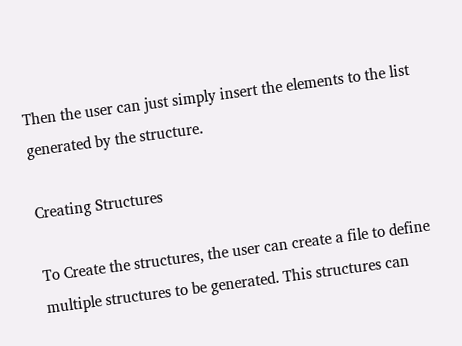Then the user can just simply insert the elements to the list generated by the structure.

Creating Structures

To Create the structures, the user can create a file to define multiple structures to be generated. This structures can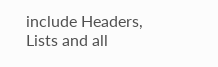include Headers, Lists and all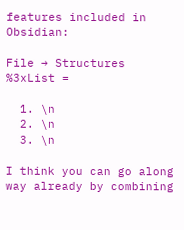features included in Obsidian:

File → Structures
%3xList =

  1. \n
  2. \n
  3. \n

I think you can go along way already by combining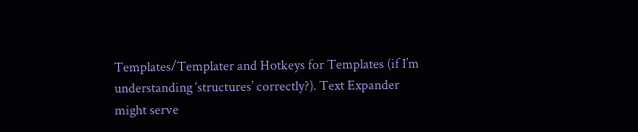Templates/Templater and Hotkeys for Templates (if I’m understanding ‘structures’ correctly?). Text Expander might serve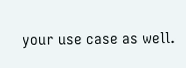your use case as well.